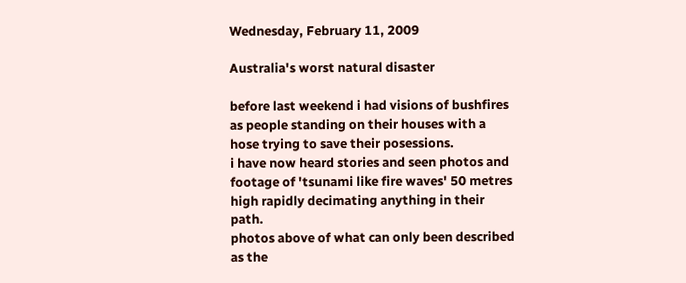Wednesday, February 11, 2009

Australia's worst natural disaster

before last weekend i had visions of bushfires as people standing on their houses with a hose trying to save their posessions.
i have now heard stories and seen photos and footage of 'tsunami like fire waves' 50 metres high rapidly decimating anything in their path.
photos above of what can only been described as the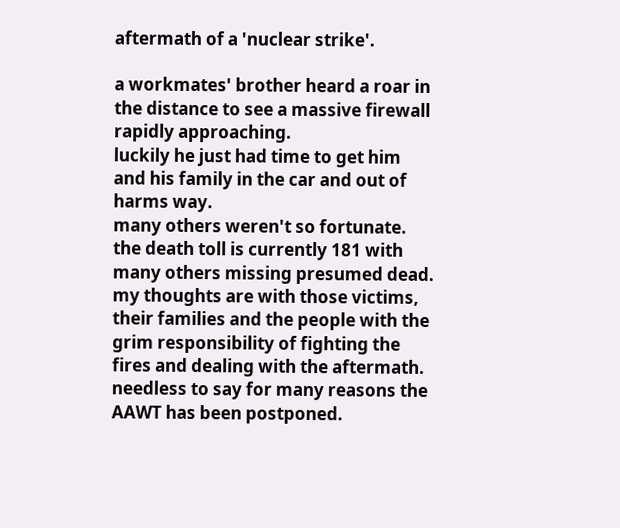aftermath of a 'nuclear strike'.

a workmates' brother heard a roar in the distance to see a massive firewall rapidly approaching.
luckily he just had time to get him and his family in the car and out of harms way.
many others weren't so fortunate.
the death toll is currently 181 with many others missing presumed dead.
my thoughts are with those victims, their families and the people with the grim responsibility of fighting the fires and dealing with the aftermath.
needless to say for many reasons the AAWT has been postponed.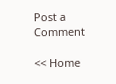Post a Comment

<< Home